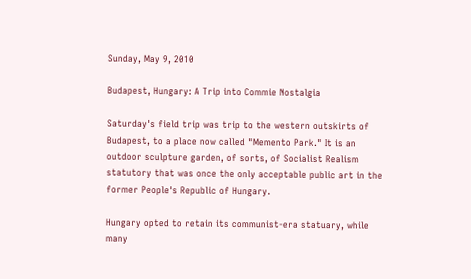Sunday, May 9, 2010

Budapest, Hungary: A Trip into Commie Nostalgia

Saturday's field trip was trip to the western outskirts of Budapest, to a place now called "Memento Park." It is an outdoor sculpture garden, of sorts, of Socialist Realism statutory that was once the only acceptable public art in the former People's Republic of Hungary.

Hungary opted to retain its communist-era statuary, while many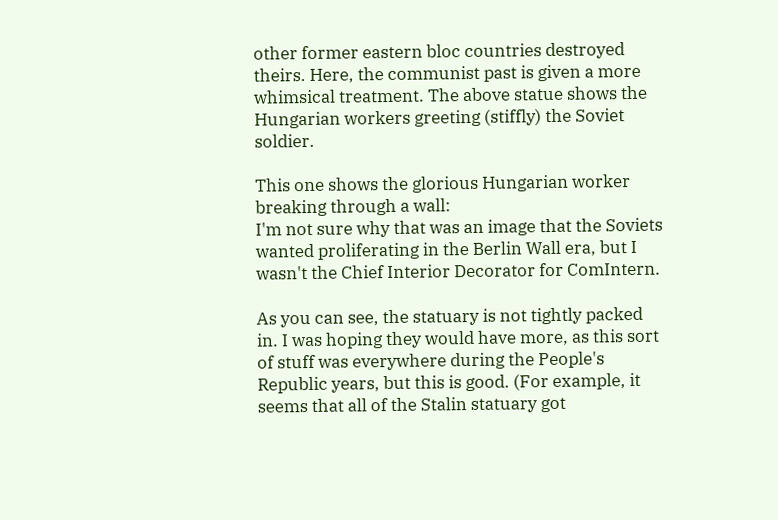other former eastern bloc countries destroyed theirs. Here, the communist past is given a more whimsical treatment. The above statue shows the Hungarian workers greeting (stiffly) the Soviet soldier.

This one shows the glorious Hungarian worker breaking through a wall:
I'm not sure why that was an image that the Soviets wanted proliferating in the Berlin Wall era, but I wasn't the Chief Interior Decorator for ComIntern.

As you can see, the statuary is not tightly packed in. I was hoping they would have more, as this sort of stuff was everywhere during the People's Republic years, but this is good. (For example, it seems that all of the Stalin statuary got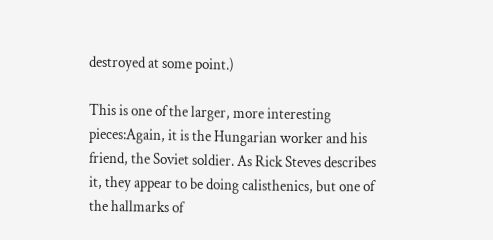destroyed at some point.)

This is one of the larger, more interesting pieces:Again, it is the Hungarian worker and his friend, the Soviet soldier. As Rick Steves describes it, they appear to be doing calisthenics, but one of the hallmarks of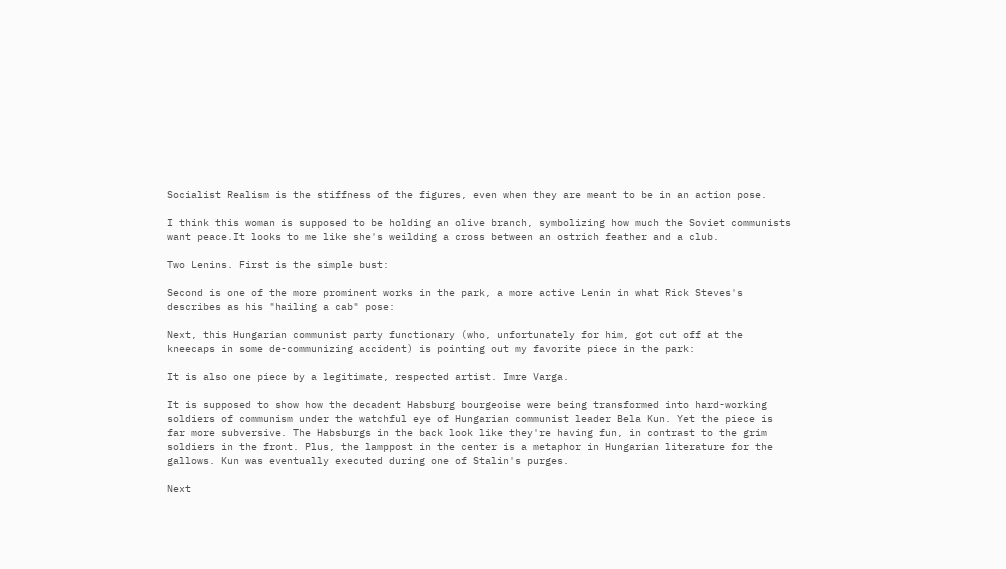Socialist Realism is the stiffness of the figures, even when they are meant to be in an action pose.

I think this woman is supposed to be holding an olive branch, symbolizing how much the Soviet communists want peace.It looks to me like she's weilding a cross between an ostrich feather and a club.

Two Lenins. First is the simple bust:

Second is one of the more prominent works in the park, a more active Lenin in what Rick Steves's describes as his "hailing a cab" pose:

Next, this Hungarian communist party functionary (who, unfortunately for him, got cut off at the kneecaps in some de-communizing accident) is pointing out my favorite piece in the park:

It is also one piece by a legitimate, respected artist. Imre Varga.

It is supposed to show how the decadent Habsburg bourgeoise were being transformed into hard-working soldiers of communism under the watchful eye of Hungarian communist leader Bela Kun. Yet the piece is far more subversive. The Habsburgs in the back look like they're having fun, in contrast to the grim soldiers in the front. Plus, the lamppost in the center is a metaphor in Hungarian literature for the gallows. Kun was eventually executed during one of Stalin's purges.

Next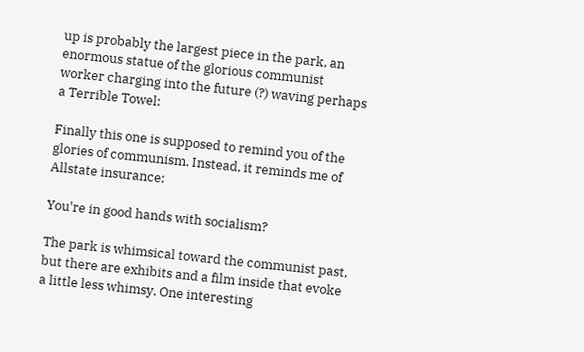up is probably the largest piece in the park, an enormous statue of the glorious communist worker charging into the future (?) waving perhaps a Terrible Towel:

Finally this one is supposed to remind you of the glories of communism. Instead, it reminds me of Allstate insurance:

You're in good hands with socialism?

The park is whimsical toward the communist past, but there are exhibits and a film inside that evoke a little less whimsy. One interesting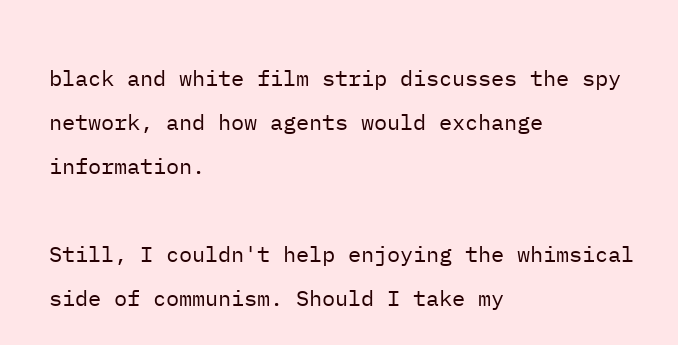black and white film strip discusses the spy network, and how agents would exchange information.

Still, I couldn't help enjoying the whimsical side of communism. Should I take my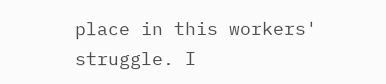place in this workers' struggle. I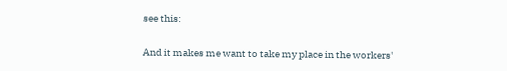see this:

And it makes me want to take my place in the workers'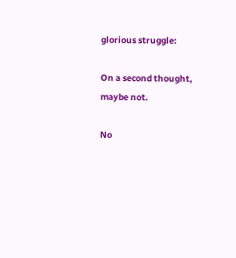glorious struggle:

On a second thought, maybe not.

No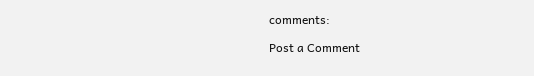comments:

Post a Comment